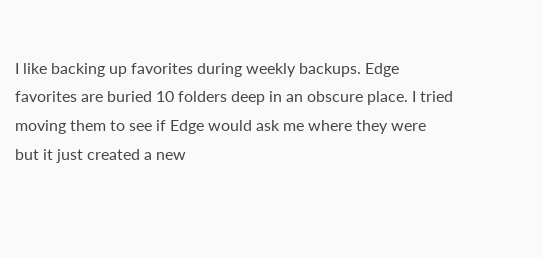I like backing up favorites during weekly backups. Edge favorites are buried 10 folders deep in an obscure place. I tried moving them to see if Edge would ask me where they were but it just created a new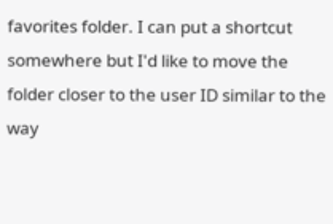favorites folder. I can put a shortcut somewhere but I'd like to move the folder closer to the user ID similar to the way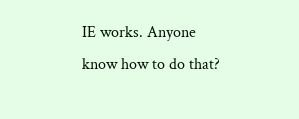IE works. Anyone know how to do that?